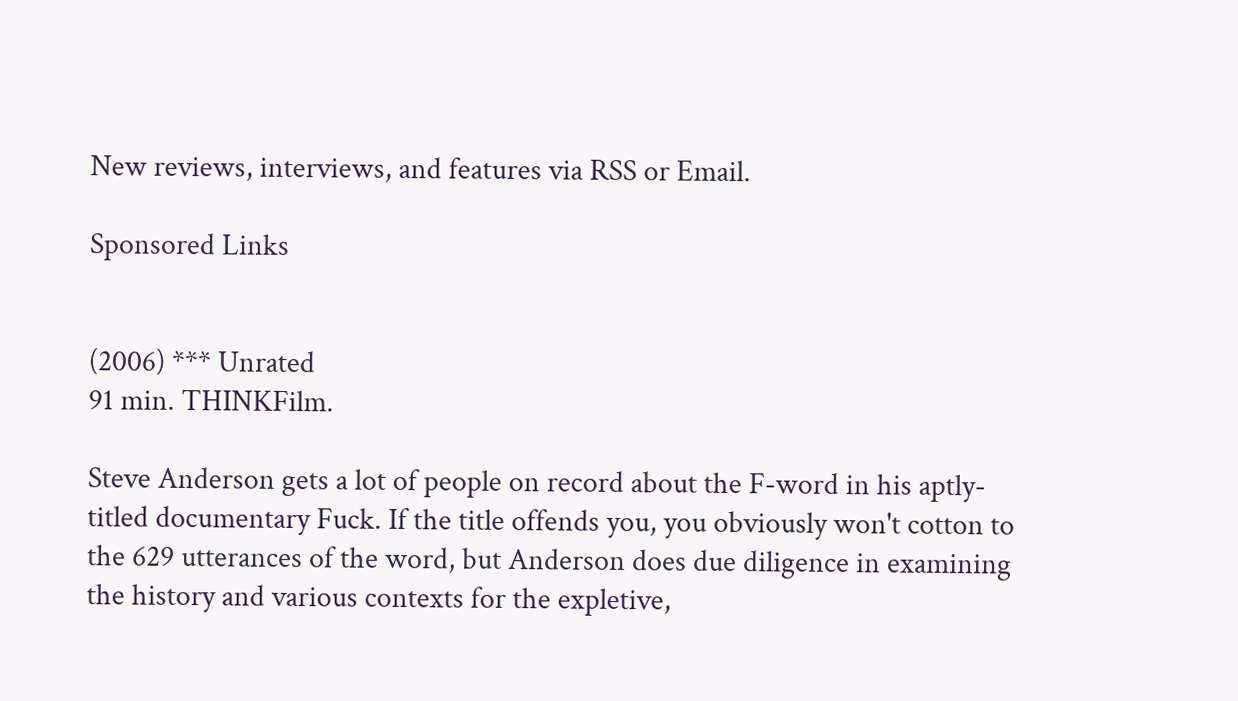New reviews, interviews, and features via RSS or Email.

Sponsored Links


(2006) *** Unrated
91 min. THINKFilm.

Steve Anderson gets a lot of people on record about the F-word in his aptly-titled documentary Fuck. If the title offends you, you obviously won't cotton to the 629 utterances of the word, but Anderson does due diligence in examining the history and various contexts for the expletive,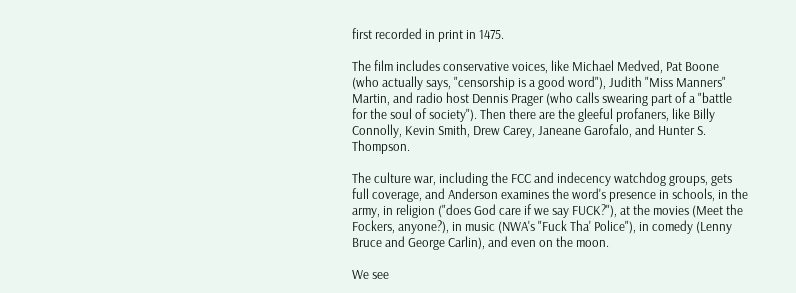first recorded in print in 1475.

The film includes conservative voices, like Michael Medved, Pat Boone (who actually says, "censorship is a good word"), Judith "Miss Manners" Martin, and radio host Dennis Prager (who calls swearing part of a "battle for the soul of society"). Then there are the gleeful profaners, like Billy Connolly, Kevin Smith, Drew Carey, Janeane Garofalo, and Hunter S. Thompson.

The culture war, including the FCC and indecency watchdog groups, gets full coverage, and Anderson examines the word's presence in schools, in the army, in religion ("does God care if we say FUCK?"), at the movies (Meet the Fockers, anyone?), in music (NWA's "Fuck Tha' Police"), in comedy (Lenny Bruce and George Carlin), and even on the moon.

We see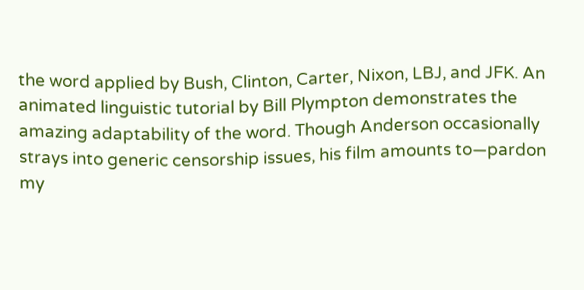the word applied by Bush, Clinton, Carter, Nixon, LBJ, and JFK. An animated linguistic tutorial by Bill Plympton demonstrates the amazing adaptability of the word. Though Anderson occasionally strays into generic censorship issues, his film amounts to—pardon my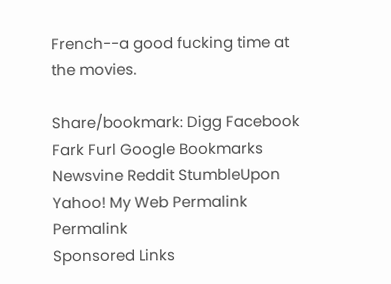French--a good fucking time at the movies.

Share/bookmark: Digg Facebook Fark Furl Google Bookmarks Newsvine Reddit StumbleUpon Yahoo! My Web Permalink Permalink
Sponsored Links